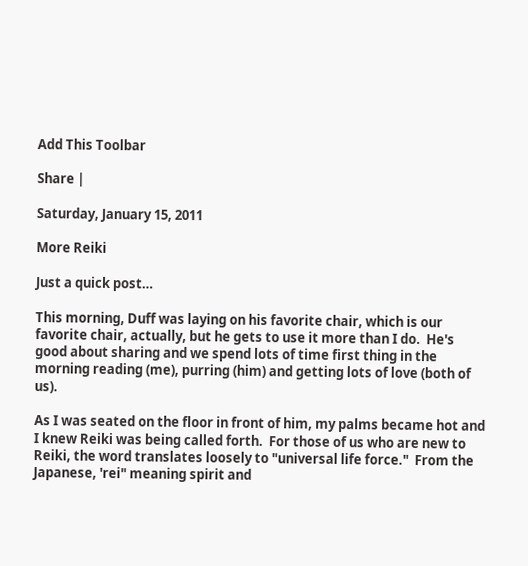Add This Toolbar

Share |

Saturday, January 15, 2011

More Reiki

Just a quick post…

This morning, Duff was laying on his favorite chair, which is our favorite chair, actually, but he gets to use it more than I do.  He's good about sharing and we spend lots of time first thing in the morning reading (me), purring (him) and getting lots of love (both of us).

As I was seated on the floor in front of him, my palms became hot and I knew Reiki was being called forth.  For those of us who are new to Reiki, the word translates loosely to "universal life force."  From the Japanese, 'rei" meaning spirit and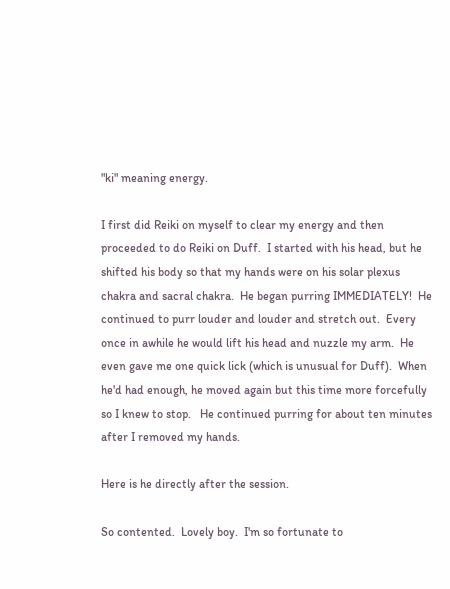"ki" meaning energy.

I first did Reiki on myself to clear my energy and then proceeded to do Reiki on Duff.  I started with his head, but he shifted his body so that my hands were on his solar plexus chakra and sacral chakra.  He began purring IMMEDIATELY!  He continued to purr louder and louder and stretch out.  Every once in awhile he would lift his head and nuzzle my arm.  He even gave me one quick lick (which is unusual for Duff).  When he'd had enough, he moved again but this time more forcefully so I knew to stop.   He continued purring for about ten minutes after I removed my hands.

Here is he directly after the session.

So contented.  Lovely boy.  I'm so fortunate to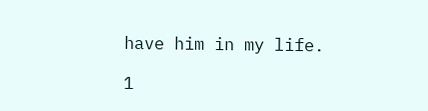have him in my life.

1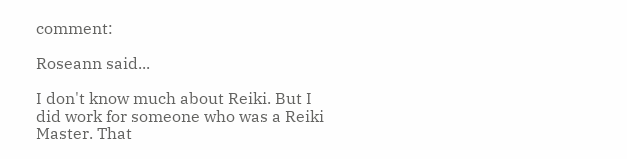comment:

Roseann said...

I don't know much about Reiki. But I did work for someone who was a Reiki Master. That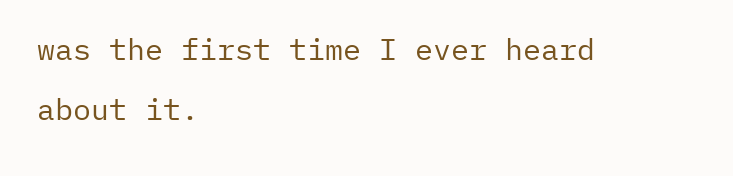was the first time I ever heard about it.